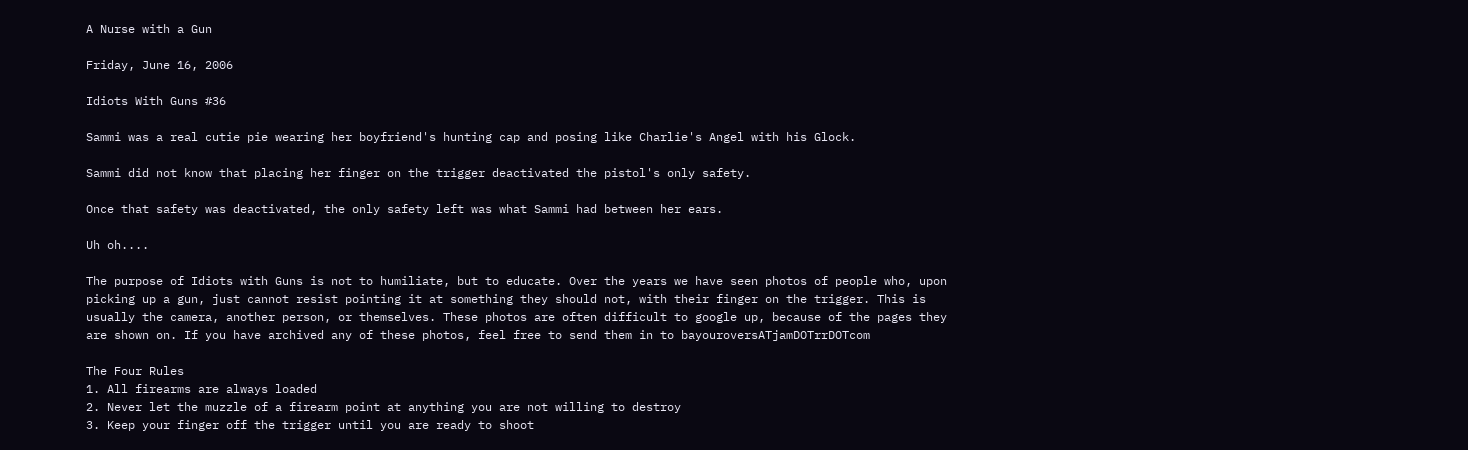A Nurse with a Gun

Friday, June 16, 2006

Idiots With Guns #36

Sammi was a real cutie pie wearing her boyfriend's hunting cap and posing like Charlie's Angel with his Glock.

Sammi did not know that placing her finger on the trigger deactivated the pistol's only safety.

Once that safety was deactivated, the only safety left was what Sammi had between her ears.

Uh oh....

The purpose of Idiots with Guns is not to humiliate, but to educate. Over the years we have seen photos of people who, upon picking up a gun, just cannot resist pointing it at something they should not, with their finger on the trigger. This is usually the camera, another person, or themselves. These photos are often difficult to google up, because of the pages they are shown on. If you have archived any of these photos, feel free to send them in to bayouroversATjamDOTrrDOTcom

The Four Rules
1. All firearms are always loaded
2. Never let the muzzle of a firearm point at anything you are not willing to destroy
3. Keep your finger off the trigger until you are ready to shoot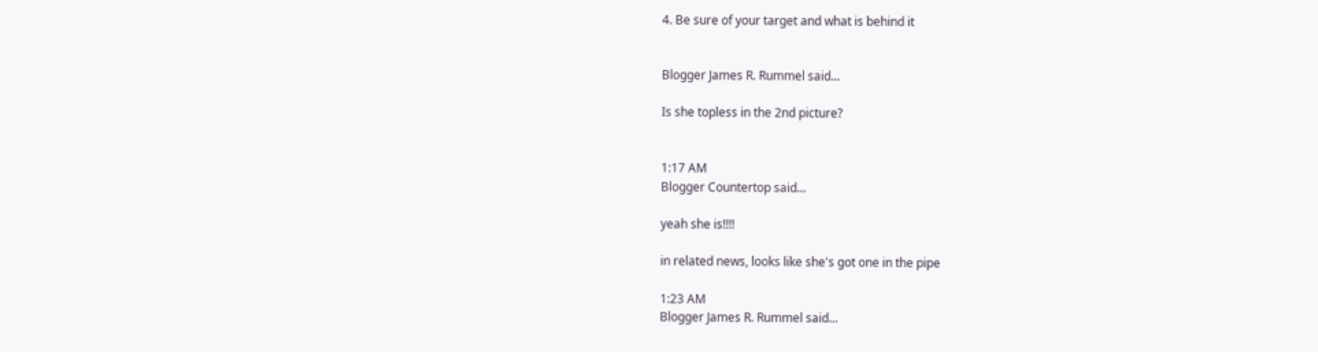4. Be sure of your target and what is behind it


Blogger James R. Rummel said...

Is she topless in the 2nd picture?


1:17 AM
Blogger Countertop said...

yeah she is!!!!

in related news, looks like she's got one in the pipe

1:23 AM
Blogger James R. Rummel said...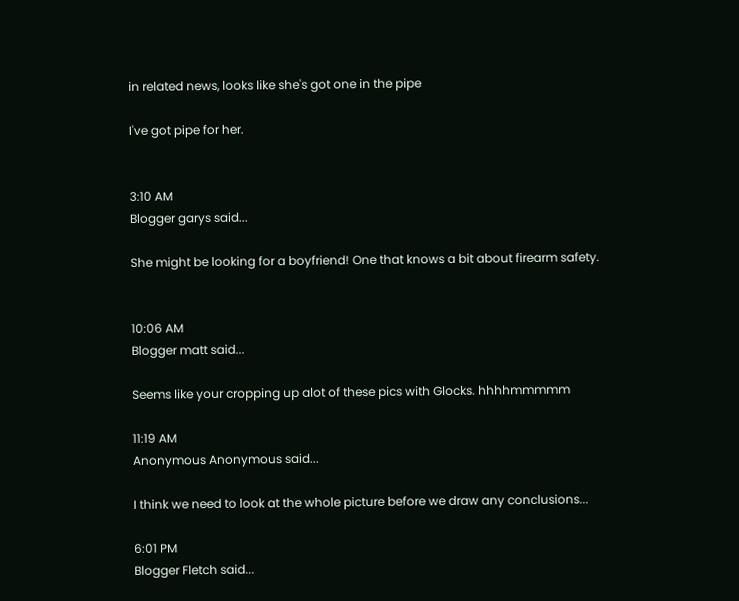in related news, looks like she's got one in the pipe

I've got pipe for her.


3:10 AM
Blogger garys said...

She might be looking for a boyfriend! One that knows a bit about firearm safety.


10:06 AM
Blogger matt said...

Seems like your cropping up alot of these pics with Glocks. hhhhmmmmm

11:19 AM
Anonymous Anonymous said...

I think we need to look at the whole picture before we draw any conclusions...

6:01 PM
Blogger Fletch said...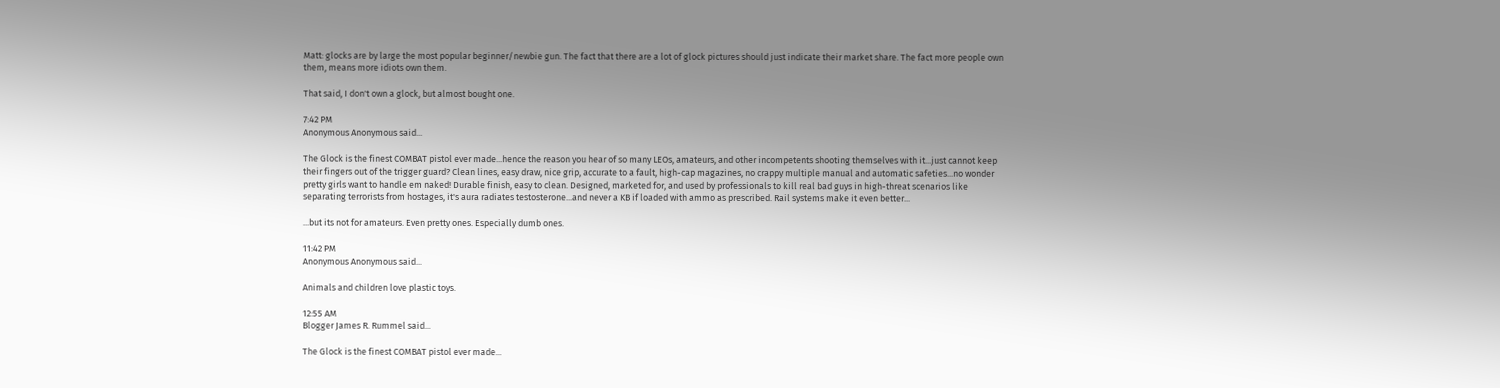Matt: glocks are by large the most popular beginner/newbie gun. The fact that there are a lot of glock pictures should just indicate their market share. The fact more people own them, means more idiots own them.

That said, I don't own a glock, but almost bought one.

7:42 PM
Anonymous Anonymous said...

The Glock is the finest COMBAT pistol ever made...hence the reason you hear of so many LEOs, amateurs, and other incompetents shooting themselves with it...just cannot keep their fingers out of the trigger guard? Clean lines, easy draw, nice grip, accurate to a fault, high-cap magazines, no crappy multiple manual and automatic safeties...no wonder pretty girls want to handle em naked! Durable finish, easy to clean. Designed, marketed for, and used by professionals to kill real bad guys in high-threat scenarios like separating terrorists from hostages, it's aura radiates testosterone...and never a KB if loaded with ammo as prescribed. Rail systems make it even better...

...but its not for amateurs. Even pretty ones. Especially dumb ones.

11:42 PM
Anonymous Anonymous said...

Animals and children love plastic toys.

12:55 AM
Blogger James R. Rummel said...

The Glock is the finest COMBAT pistol ever made...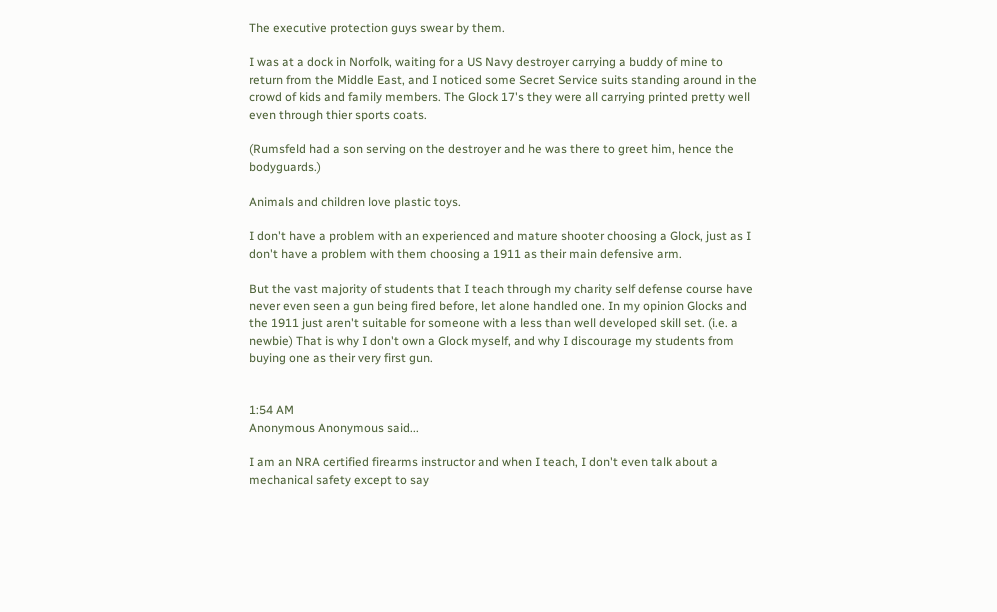The executive protection guys swear by them.

I was at a dock in Norfolk, waiting for a US Navy destroyer carrying a buddy of mine to return from the Middle East, and I noticed some Secret Service suits standing around in the crowd of kids and family members. The Glock 17's they were all carrying printed pretty well even through thier sports coats.

(Rumsfeld had a son serving on the destroyer and he was there to greet him, hence the bodyguards.)

Animals and children love plastic toys.

I don't have a problem with an experienced and mature shooter choosing a Glock, just as I don't have a problem with them choosing a 1911 as their main defensive arm.

But the vast majority of students that I teach through my charity self defense course have never even seen a gun being fired before, let alone handled one. In my opinion Glocks and the 1911 just aren't suitable for someone with a less than well developed skill set. (i.e. a newbie) That is why I don't own a Glock myself, and why I discourage my students from buying one as their very first gun.


1:54 AM
Anonymous Anonymous said...

I am an NRA certified firearms instructor and when I teach, I don't even talk about a mechanical safety except to say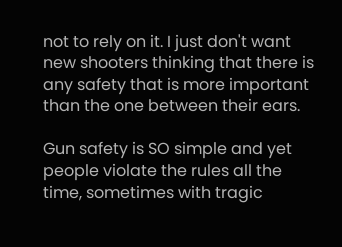not to rely on it. I just don't want new shooters thinking that there is any safety that is more important than the one between their ears.

Gun safety is SO simple and yet people violate the rules all the time, sometimes with tragic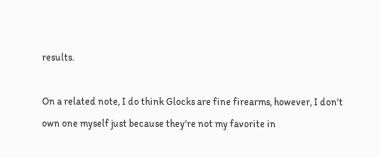results.

On a related note, I do think Glocks are fine firearms, however, I don't own one myself just because they're not my favorite in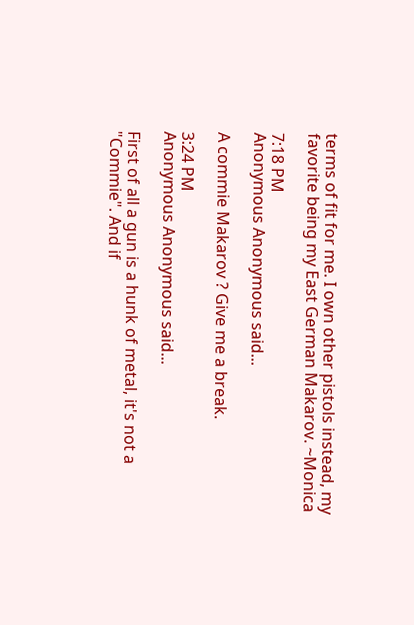terms of fit for me. I own other pistols instead, my favorite being my East German Makarov. ~Monica

7:18 PM
Anonymous Anonymous said...

A commie Makarov ? Give me a break.

3:24 PM
Anonymous Anonymous said...

First of all a gun is a hunk of metal, it's not a "Commie". And if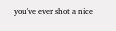you've ever shot a nice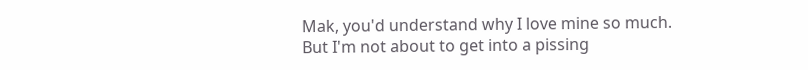Mak, you'd understand why I love mine so much. But I'm not about to get into a pissing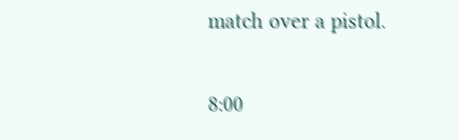match over a pistol.

8:00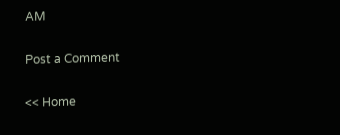AM

Post a Comment

<< Home